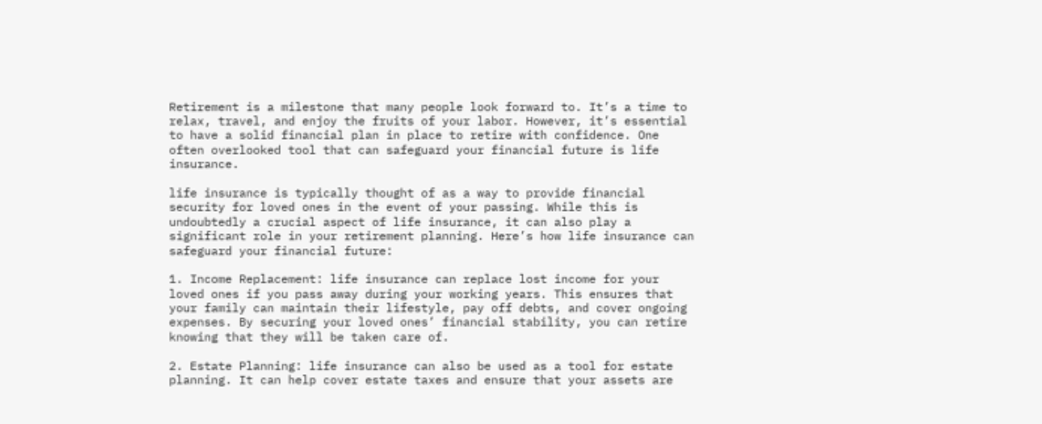Retirement is a milestone that many people look forward to. It’s a time to relax, travel, and enjoy the fruits of your labor. However, it’s essential to have a solid financial plan in place to retire with confidence. One often overlooked tool that can safeguard your financial future is life insurance.

life insurance is typically thought of as a way to provide financial security for loved ones in the event of your passing. While this is undoubtedly a crucial aspect of life insurance, it can also play a significant role in your retirement planning. Here’s how life insurance can safeguard your financial future:

1. Income Replacement: life insurance can replace lost income for your loved ones if you pass away during your working years. This ensures that your family can maintain their lifestyle, pay off debts, and cover ongoing expenses. By securing your loved ones’ financial stability, you can retire knowing that they will be taken care of.

2. Estate Planning: life insurance can also be used as a tool for estate planning. It can help cover estate taxes and ensure that your assets are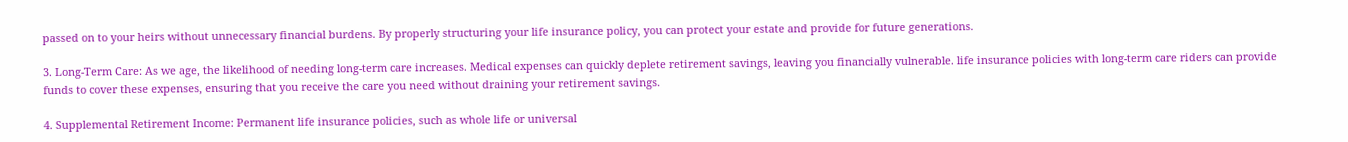passed on to your heirs without unnecessary financial burdens. By properly structuring your life insurance policy, you can protect your estate and provide for future generations.

3. Long-Term Care: As we age, the likelihood of needing long-term care increases. Medical expenses can quickly deplete retirement savings, leaving you financially vulnerable. life insurance policies with long-term care riders can provide funds to cover these expenses, ensuring that you receive the care you need without draining your retirement savings.

4. Supplemental Retirement Income: Permanent life insurance policies, such as whole life or universal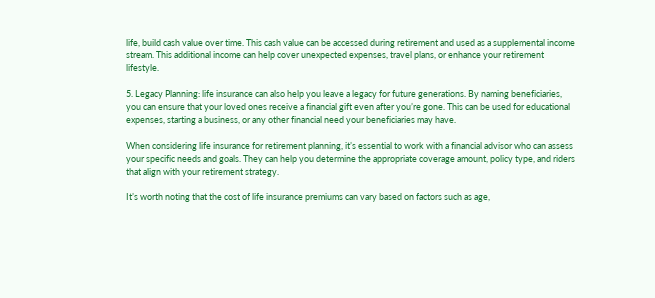life, build cash value over time. This cash value can be accessed during retirement and used as a supplemental income stream. This additional income can help cover unexpected expenses, travel plans, or enhance your retirement lifestyle.

5. Legacy Planning: life insurance can also help you leave a legacy for future generations. By naming beneficiaries, you can ensure that your loved ones receive a financial gift even after you’re gone. This can be used for educational expenses, starting a business, or any other financial need your beneficiaries may have.

When considering life insurance for retirement planning, it’s essential to work with a financial advisor who can assess your specific needs and goals. They can help you determine the appropriate coverage amount, policy type, and riders that align with your retirement strategy.

It’s worth noting that the cost of life insurance premiums can vary based on factors such as age,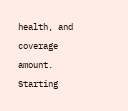health, and coverage amount. Starting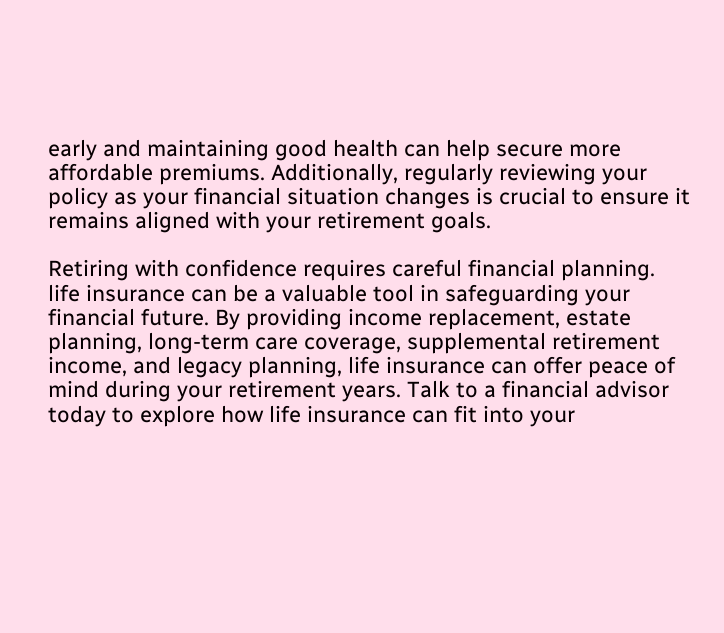early and maintaining good health can help secure more affordable premiums. Additionally, regularly reviewing your policy as your financial situation changes is crucial to ensure it remains aligned with your retirement goals.

Retiring with confidence requires careful financial planning. life insurance can be a valuable tool in safeguarding your financial future. By providing income replacement, estate planning, long-term care coverage, supplemental retirement income, and legacy planning, life insurance can offer peace of mind during your retirement years. Talk to a financial advisor today to explore how life insurance can fit into your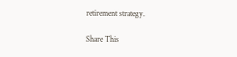retirement strategy.

Share This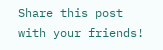Share this post with your friends!